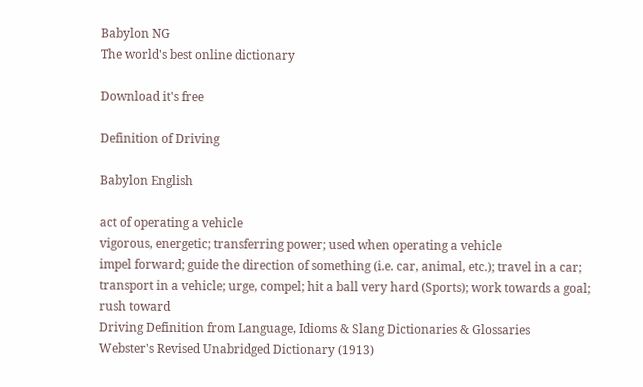Babylon NG
The world's best online dictionary

Download it's free

Definition of Driving

Babylon English

act of operating a vehicle
vigorous, energetic; transferring power; used when operating a vehicle
impel forward; guide the direction of something (i.e. car, animal, etc.); travel in a car; transport in a vehicle; urge, compel; hit a ball very hard (Sports); work towards a goal; rush toward
Driving Definition from Language, Idioms & Slang Dictionaries & Glossaries
Webster's Revised Unabridged Dictionary (1913)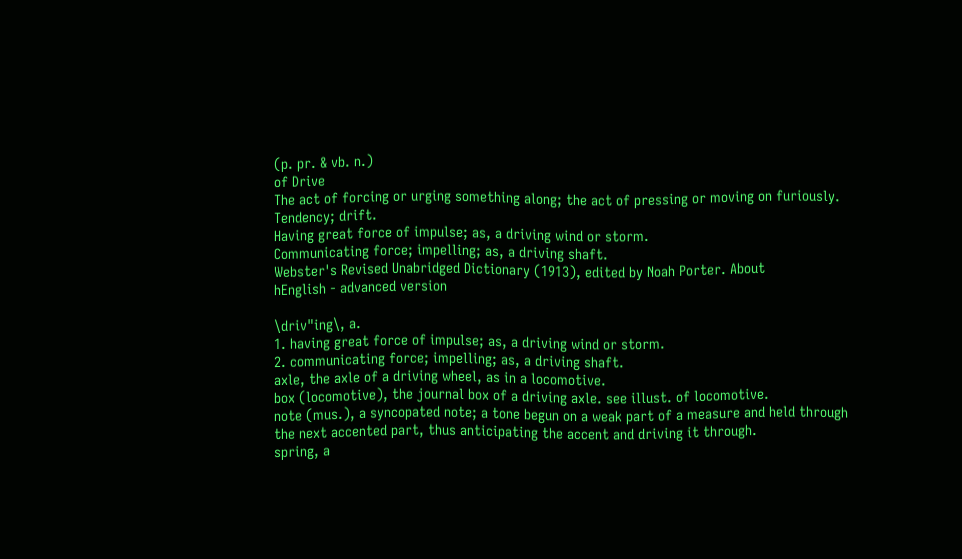(p. pr. & vb. n.)
of Drive
The act of forcing or urging something along; the act of pressing or moving on furiously.
Tendency; drift.
Having great force of impulse; as, a driving wind or storm.
Communicating force; impelling; as, a driving shaft.
Webster's Revised Unabridged Dictionary (1913), edited by Noah Porter. About
hEnglish - advanced version

\driv"ing\, a.
1. having great force of impulse; as, a driving wind or storm.
2. communicating force; impelling; as, a driving shaft.
axle, the axle of a driving wheel, as in a locomotive.
box (locomotive), the journal box of a driving axle. see illust. of locomotive.
note (mus.), a syncopated note; a tone begun on a weak part of a measure and held through the next accented part, thus anticipating the accent and driving it through.
spring, a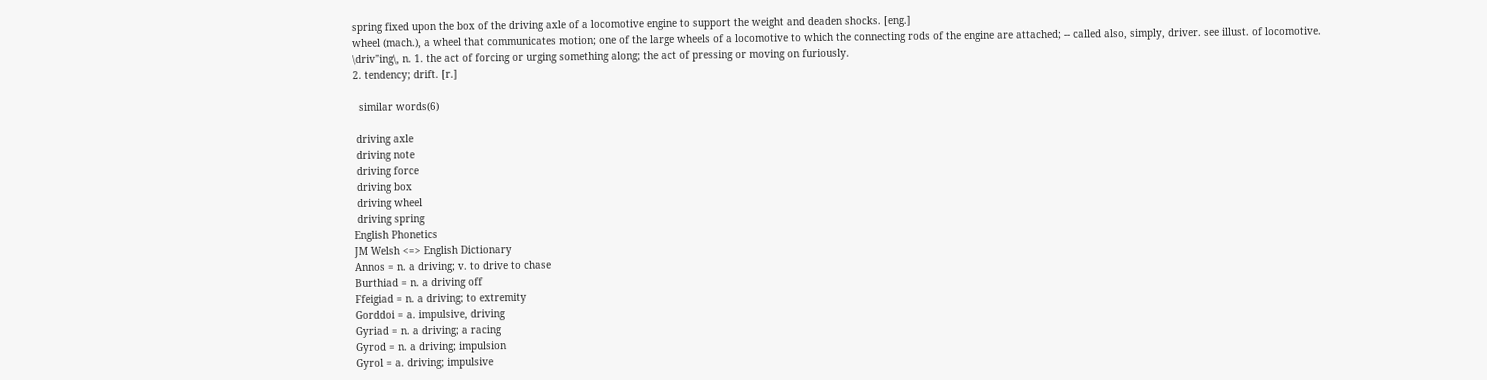spring fixed upon the box of the driving axle of a locomotive engine to support the weight and deaden shocks. [eng.]
wheel (mach.), a wheel that communicates motion; one of the large wheels of a locomotive to which the connecting rods of the engine are attached; -- called also, simply, driver. see illust. of locomotive.
\driv"ing\, n. 1. the act of forcing or urging something along; the act of pressing or moving on furiously.
2. tendency; drift. [r.]

  similar words(6)

 driving axle
 driving note
 driving force
 driving box
 driving wheel
 driving spring
English Phonetics
JM Welsh <=> English Dictionary
Annos = n. a driving; v. to drive to chase
Burthiad = n. a driving off
Ffeigiad = n. a driving; to extremity
Gorddoi = a. impulsive, driving
Gyriad = n. a driving; a racing
Gyrod = n. a driving; impulsion
Gyrol = a. driving; impulsive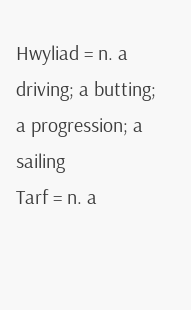Hwyliad = n. a driving; a butting; a progression; a sailing
Tarf = n. a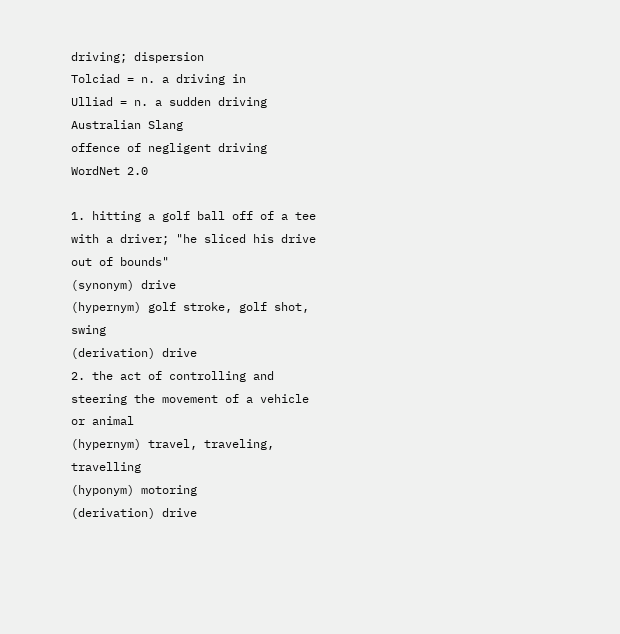driving; dispersion
Tolciad = n. a driving in
Ulliad = n. a sudden driving
Australian Slang
offence of negligent driving
WordNet 2.0

1. hitting a golf ball off of a tee with a driver; "he sliced his drive out of bounds"
(synonym) drive
(hypernym) golf stroke, golf shot, swing
(derivation) drive
2. the act of controlling and steering the movement of a vehicle or animal
(hypernym) travel, traveling, travelling
(hyponym) motoring
(derivation) drive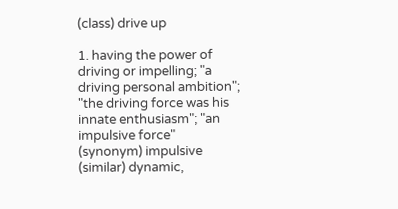(class) drive up

1. having the power of driving or impelling; "a driving personal ambition"; "the driving force was his innate enthusiasm"; "an impulsive force"
(synonym) impulsive
(similar) dynamic,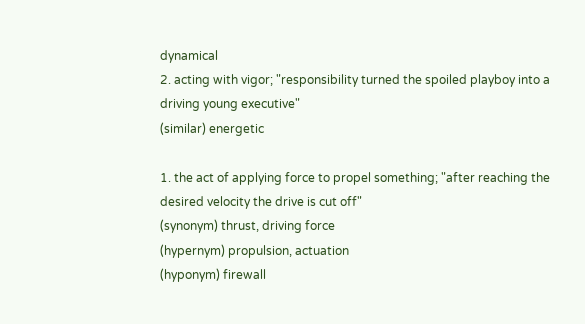dynamical
2. acting with vigor; "responsibility turned the spoiled playboy into a driving young executive"
(similar) energetic

1. the act of applying force to propel something; "after reaching the desired velocity the drive is cut off"
(synonym) thrust, driving force
(hypernym) propulsion, actuation
(hyponym) firewall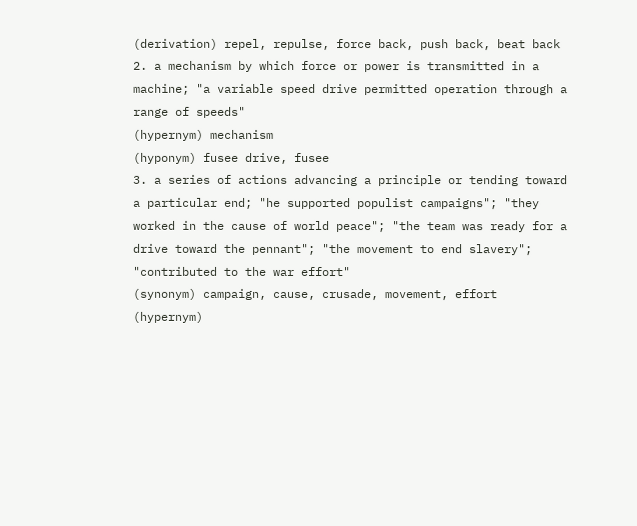(derivation) repel, repulse, force back, push back, beat back
2. a mechanism by which force or power is transmitted in a machine; "a variable speed drive permitted operation through a range of speeds"
(hypernym) mechanism
(hyponym) fusee drive, fusee
3. a series of actions advancing a principle or tending toward a particular end; "he supported populist campaigns"; "they worked in the cause of world peace"; "the team was ready for a drive toward the pennant"; "the movement to end slavery"; "contributed to the war effort"
(synonym) campaign, cause, crusade, movement, effort
(hypernym)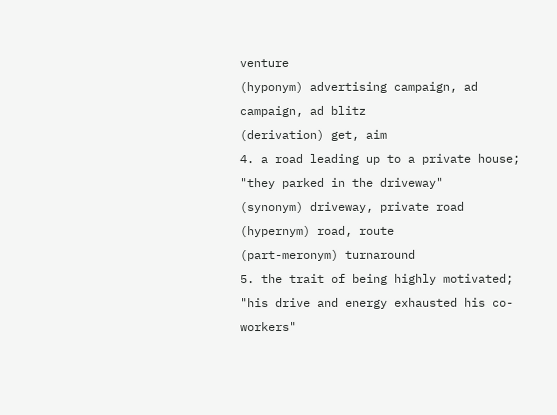venture
(hyponym) advertising campaign, ad campaign, ad blitz
(derivation) get, aim
4. a road leading up to a private house; "they parked in the driveway"
(synonym) driveway, private road
(hypernym) road, route
(part-meronym) turnaround
5. the trait of being highly motivated; "his drive and energy exhausted his co-workers"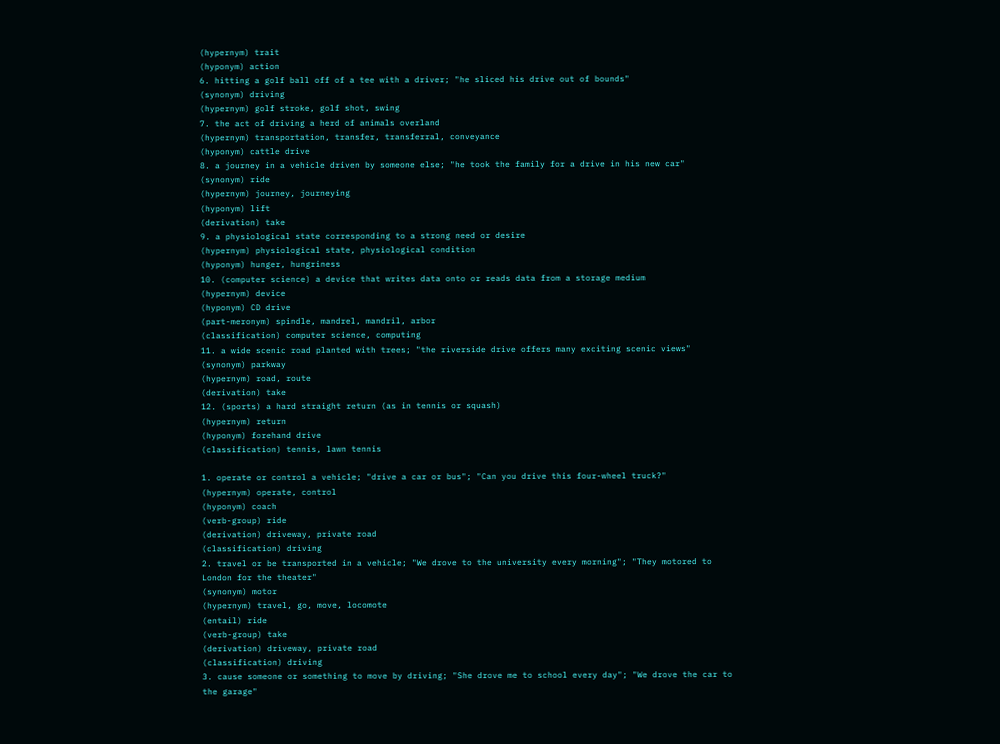(hypernym) trait
(hyponym) action
6. hitting a golf ball off of a tee with a driver; "he sliced his drive out of bounds"
(synonym) driving
(hypernym) golf stroke, golf shot, swing
7. the act of driving a herd of animals overland
(hypernym) transportation, transfer, transferral, conveyance
(hyponym) cattle drive
8. a journey in a vehicle driven by someone else; "he took the family for a drive in his new car"
(synonym) ride
(hypernym) journey, journeying
(hyponym) lift
(derivation) take
9. a physiological state corresponding to a strong need or desire
(hypernym) physiological state, physiological condition
(hyponym) hunger, hungriness
10. (computer science) a device that writes data onto or reads data from a storage medium
(hypernym) device
(hyponym) CD drive
(part-meronym) spindle, mandrel, mandril, arbor
(classification) computer science, computing
11. a wide scenic road planted with trees; "the riverside drive offers many exciting scenic views"
(synonym) parkway
(hypernym) road, route
(derivation) take
12. (sports) a hard straight return (as in tennis or squash)
(hypernym) return
(hyponym) forehand drive
(classification) tennis, lawn tennis

1. operate or control a vehicle; "drive a car or bus"; "Can you drive this four-wheel truck?"
(hypernym) operate, control
(hyponym) coach
(verb-group) ride
(derivation) driveway, private road
(classification) driving
2. travel or be transported in a vehicle; "We drove to the university every morning"; "They motored to London for the theater"
(synonym) motor
(hypernym) travel, go, move, locomote
(entail) ride
(verb-group) take
(derivation) driveway, private road
(classification) driving
3. cause someone or something to move by driving; "She drove me to school every day"; "We drove the car to the garage"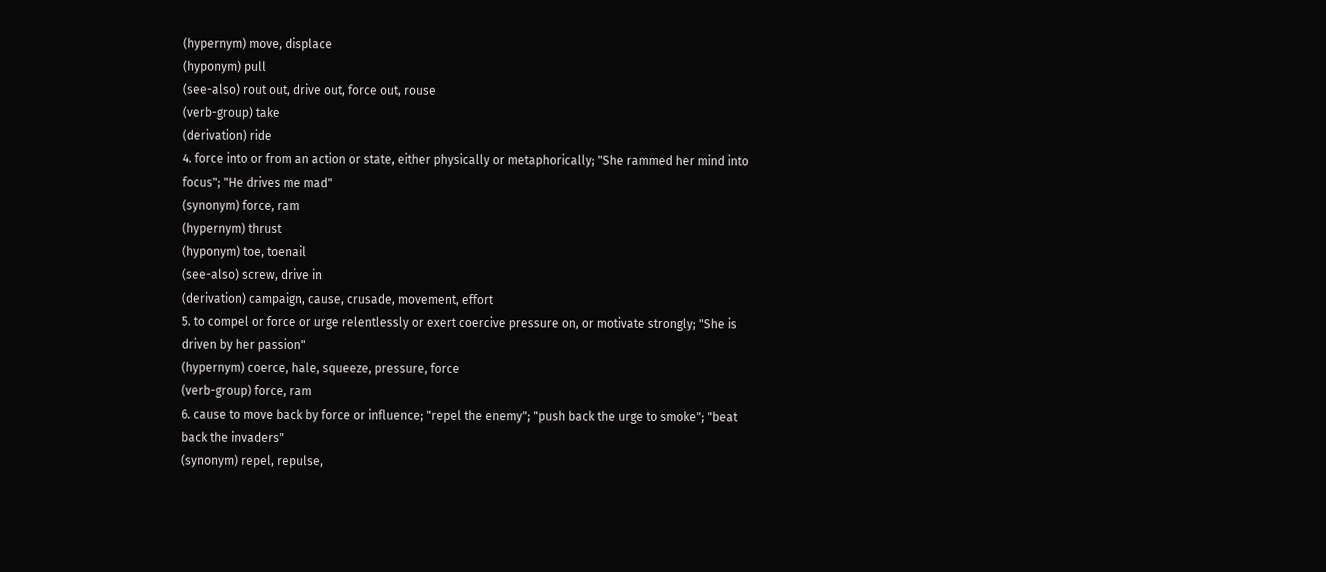(hypernym) move, displace
(hyponym) pull
(see-also) rout out, drive out, force out, rouse
(verb-group) take
(derivation) ride
4. force into or from an action or state, either physically or metaphorically; "She rammed her mind into focus"; "He drives me mad"
(synonym) force, ram
(hypernym) thrust
(hyponym) toe, toenail
(see-also) screw, drive in
(derivation) campaign, cause, crusade, movement, effort
5. to compel or force or urge relentlessly or exert coercive pressure on, or motivate strongly; "She is driven by her passion"
(hypernym) coerce, hale, squeeze, pressure, force
(verb-group) force, ram
6. cause to move back by force or influence; "repel the enemy"; "push back the urge to smoke"; "beat back the invaders"
(synonym) repel, repulse,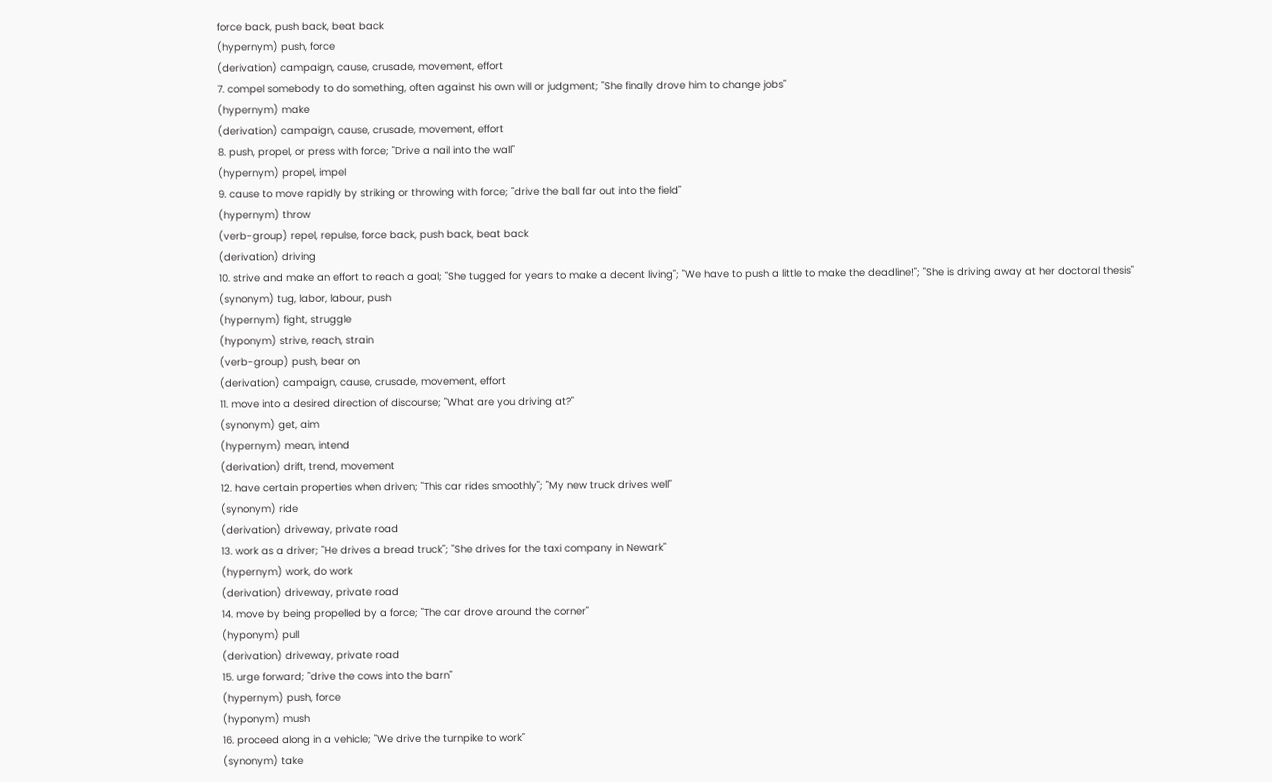force back, push back, beat back
(hypernym) push, force
(derivation) campaign, cause, crusade, movement, effort
7. compel somebody to do something, often against his own will or judgment; "She finally drove him to change jobs"
(hypernym) make
(derivation) campaign, cause, crusade, movement, effort
8. push, propel, or press with force; "Drive a nail into the wall"
(hypernym) propel, impel
9. cause to move rapidly by striking or throwing with force; "drive the ball far out into the field"
(hypernym) throw
(verb-group) repel, repulse, force back, push back, beat back
(derivation) driving
10. strive and make an effort to reach a goal; "She tugged for years to make a decent living"; "We have to push a little to make the deadline!"; "She is driving away at her doctoral thesis"
(synonym) tug, labor, labour, push
(hypernym) fight, struggle
(hyponym) strive, reach, strain
(verb-group) push, bear on
(derivation) campaign, cause, crusade, movement, effort
11. move into a desired direction of discourse; "What are you driving at?"
(synonym) get, aim
(hypernym) mean, intend
(derivation) drift, trend, movement
12. have certain properties when driven; "This car rides smoothly"; "My new truck drives well"
(synonym) ride
(derivation) driveway, private road
13. work as a driver; "He drives a bread truck"; "She drives for the taxi company in Newark"
(hypernym) work, do work
(derivation) driveway, private road
14. move by being propelled by a force; "The car drove around the corner"
(hyponym) pull
(derivation) driveway, private road
15. urge forward; "drive the cows into the barn"
(hypernym) push, force
(hyponym) mush
16. proceed along in a vehicle; "We drive the turnpike to work"
(synonym) take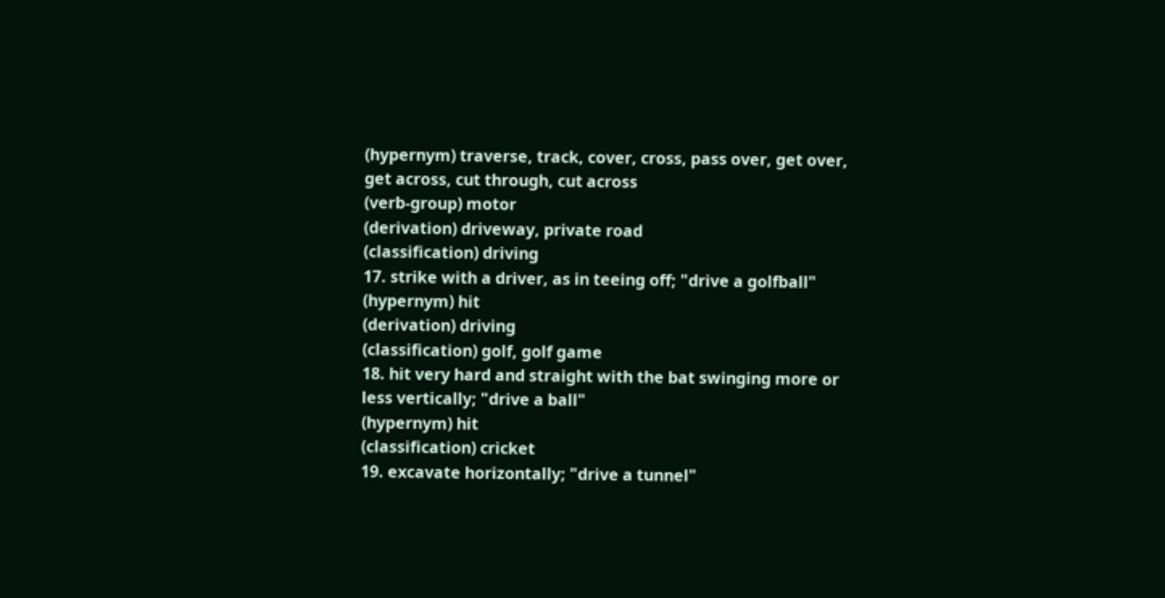(hypernym) traverse, track, cover, cross, pass over, get over, get across, cut through, cut across
(verb-group) motor
(derivation) driveway, private road
(classification) driving
17. strike with a driver, as in teeing off; "drive a golfball"
(hypernym) hit
(derivation) driving
(classification) golf, golf game
18. hit very hard and straight with the bat swinging more or less vertically; "drive a ball"
(hypernym) hit
(classification) cricket
19. excavate horizontally; "drive a tunnel"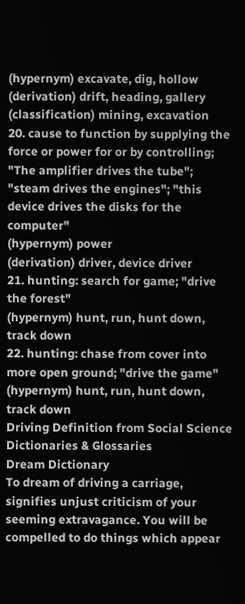(hypernym) excavate, dig, hollow
(derivation) drift, heading, gallery
(classification) mining, excavation
20. cause to function by supplying the force or power for or by controlling; "The amplifier drives the tube"; "steam drives the engines"; "this device drives the disks for the computer"
(hypernym) power
(derivation) driver, device driver
21. hunting: search for game; "drive the forest"
(hypernym) hunt, run, hunt down, track down
22. hunting: chase from cover into more open ground; "drive the game"
(hypernym) hunt, run, hunt down, track down
Driving Definition from Social Science Dictionaries & Glossaries
Dream Dictionary
To dream of driving a carriage, signifies unjust criticism of your seeming extravagance. You will be compelled to do things which appear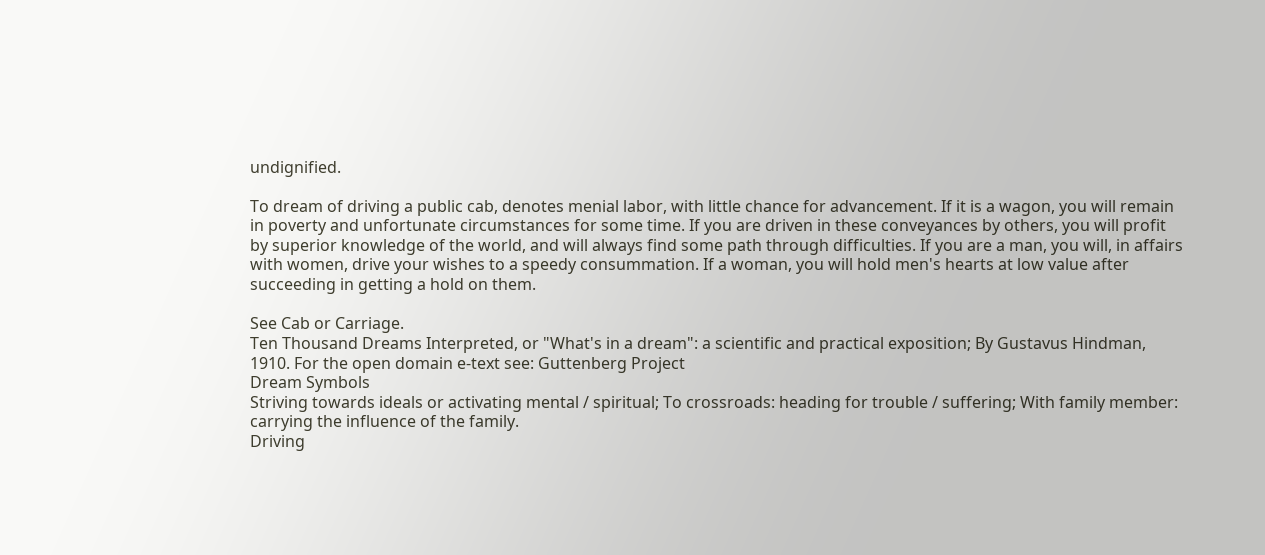undignified.

To dream of driving a public cab, denotes menial labor, with little chance for advancement. If it is a wagon, you will remain in poverty and unfortunate circumstances for some time. If you are driven in these conveyances by others, you will profit by superior knowledge of the world, and will always find some path through difficulties. If you are a man, you will, in affairs with women, drive your wishes to a speedy consummation. If a woman, you will hold men's hearts at low value after succeeding in getting a hold on them.

See Cab or Carriage.
Ten Thousand Dreams Interpreted, or "What's in a dream": a scientific and practical exposition; By Gustavus Hindman, 1910. For the open domain e-text see: Guttenberg Project
Dream Symbols
Striving towards ideals or activating mental / spiritual; To crossroads: heading for trouble / suffering; With family member: carrying the influence of the family.
Driving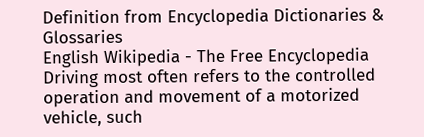Definition from Encyclopedia Dictionaries & Glossaries
English Wikipedia - The Free Encyclopedia
Driving most often refers to the controlled operation and movement of a motorized vehicle, such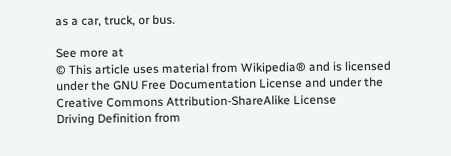as a car, truck, or bus.

See more at
© This article uses material from Wikipedia® and is licensed under the GNU Free Documentation License and under the Creative Commons Attribution-ShareAlike License
Driving Definition from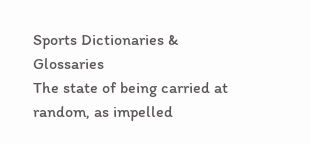Sports Dictionaries & Glossaries
The state of being carried at random, as impelled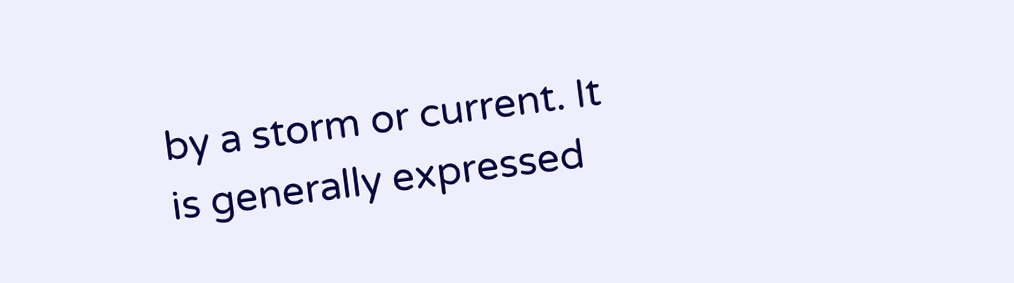by a storm or current. It is generally expressed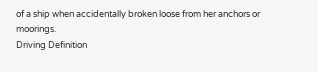of a ship when accidentally broken loose from her anchors or moorings.
Driving Definition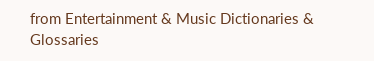from Entertainment & Music Dictionaries & Glossaries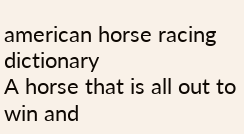american horse racing dictionary
A horse that is all out to win and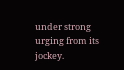under strong urging from its jockey.